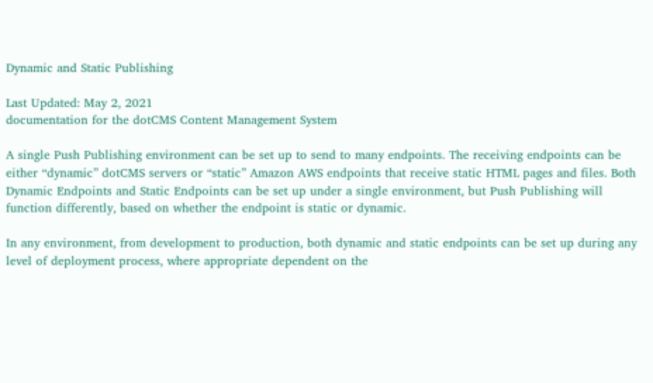Dynamic and Static Publishing

Last Updated: May 2, 2021
documentation for the dotCMS Content Management System

A single Push Publishing environment can be set up to send to many endpoints. The receiving endpoints can be either “dynamic” dotCMS servers or “static” Amazon AWS endpoints that receive static HTML pages and files. Both Dynamic Endpoints and Static Endpoints can be set up under a single environment, but Push Publishing will function differently, based on whether the endpoint is static or dynamic.

In any environment, from development to production, both dynamic and static endpoints can be set up during any level of deployment process, where appropriate dependent on the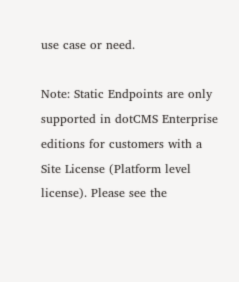use case or need.

Note: Static Endpoints are only supported in dotCMS Enterprise editions for customers with a Site License (Platform level license). Please see the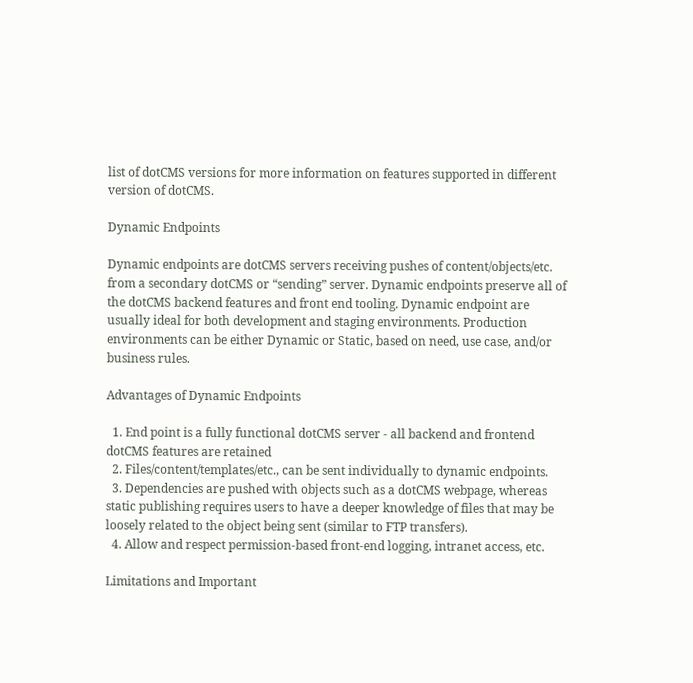list of dotCMS versions for more information on features supported in different version of dotCMS.

Dynamic Endpoints

Dynamic endpoints are dotCMS servers receiving pushes of content/objects/etc. from a secondary dotCMS or “sending” server. Dynamic endpoints preserve all of the dotCMS backend features and front end tooling. Dynamic endpoint are usually ideal for both development and staging environments. Production environments can be either Dynamic or Static, based on need, use case, and/or business rules.

Advantages of Dynamic Endpoints

  1. End point is a fully functional dotCMS server - all backend and frontend dotCMS features are retained
  2. Files/content/templates/etc., can be sent individually to dynamic endpoints.
  3. Dependencies are pushed with objects such as a dotCMS webpage, whereas static publishing requires users to have a deeper knowledge of files that may be loosely related to the object being sent (similar to FTP transfers).
  4. Allow and respect permission-based front-end logging, intranet access, etc.

Limitations and Important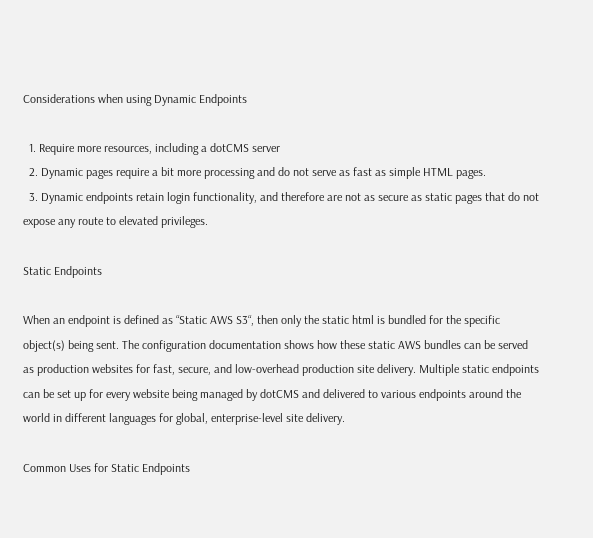Considerations when using Dynamic Endpoints

  1. Require more resources, including a dotCMS server
  2. Dynamic pages require a bit more processing and do not serve as fast as simple HTML pages.
  3. Dynamic endpoints retain login functionality, and therefore are not as secure as static pages that do not expose any route to elevated privileges.

Static Endpoints

When an endpoint is defined as “Static AWS S3“, then only the static html is bundled for the specific object(s) being sent. The configuration documentation shows how these static AWS bundles can be served as production websites for fast, secure, and low-overhead production site delivery. Multiple static endpoints can be set up for every website being managed by dotCMS and delivered to various endpoints around the world in different languages for global, enterprise-level site delivery.

Common Uses for Static Endpoints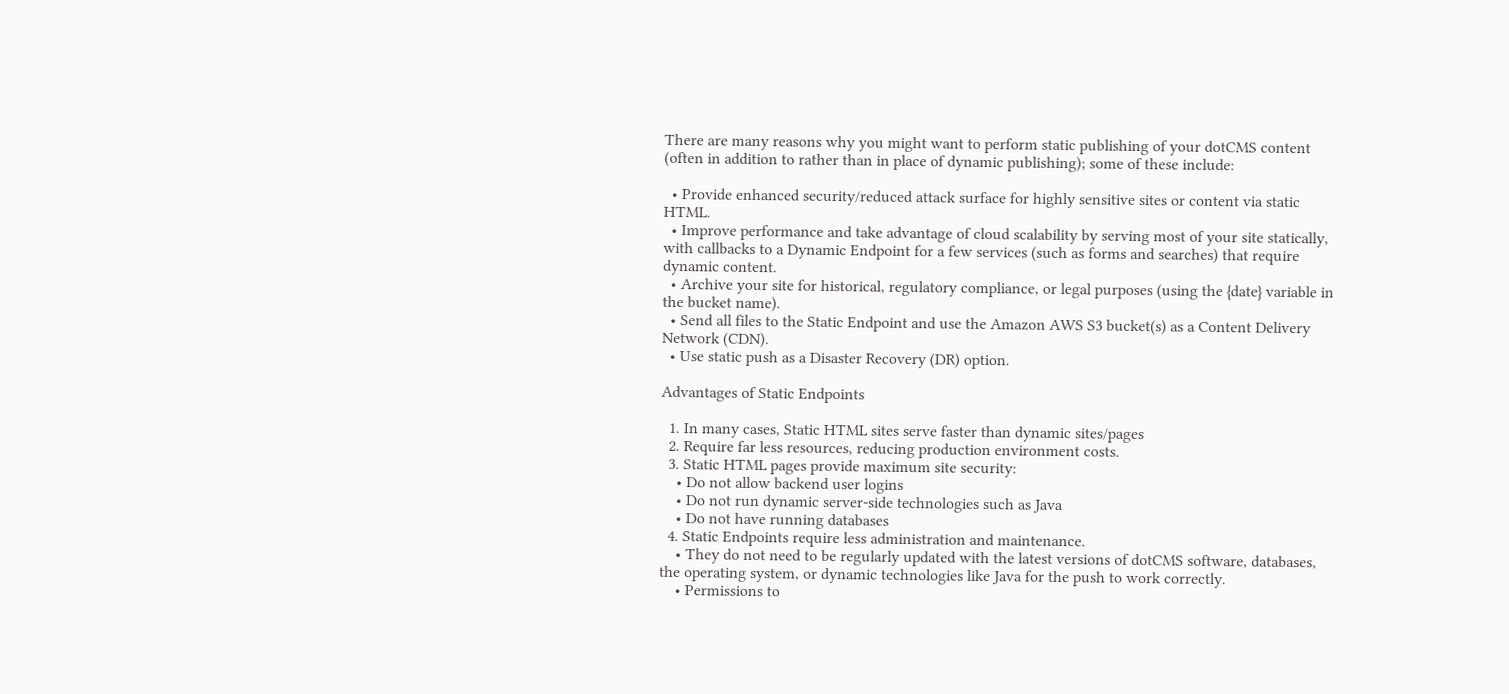There are many reasons why you might want to perform static publishing of your dotCMS content (often in addition to rather than in place of dynamic publishing); some of these include:

  • Provide enhanced security/reduced attack surface for highly sensitive sites or content via static HTML.
  • Improve performance and take advantage of cloud scalability by serving most of your site statically, with callbacks to a Dynamic Endpoint for a few services (such as forms and searches) that require dynamic content.
  • Archive your site for historical, regulatory compliance, or legal purposes (using the {date} variable in the bucket name).
  • Send all files to the Static Endpoint and use the Amazon AWS S3 bucket(s) as a Content Delivery Network (CDN).
  • Use static push as a Disaster Recovery (DR) option.

Advantages of Static Endpoints

  1. In many cases, Static HTML sites serve faster than dynamic sites/pages
  2. Require far less resources, reducing production environment costs.
  3. Static HTML pages provide maximum site security:
    • Do not allow backend user logins
    • Do not run dynamic server-side technologies such as Java
    • Do not have running databases
  4. Static Endpoints require less administration and maintenance.
    • They do not need to be regularly updated with the latest versions of dotCMS software, databases, the operating system, or dynamic technologies like Java for the push to work correctly.
    • Permissions to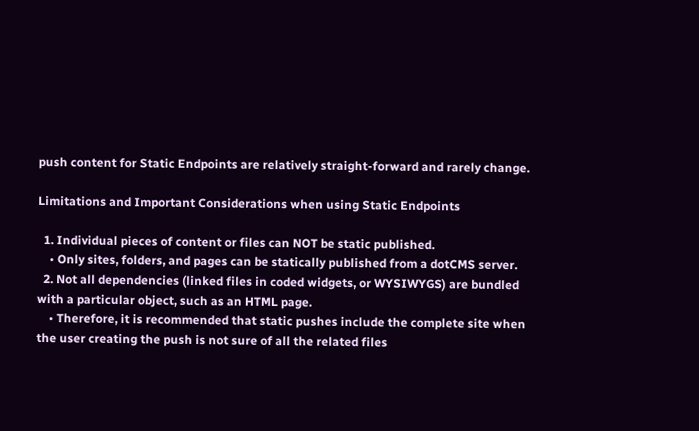push content for Static Endpoints are relatively straight-forward and rarely change.

Limitations and Important Considerations when using Static Endpoints

  1. Individual pieces of content or files can NOT be static published.
    • Only sites, folders, and pages can be statically published from a dotCMS server.
  2. Not all dependencies (linked files in coded widgets, or WYSIWYGS) are bundled with a particular object, such as an HTML page.
    • Therefore, it is recommended that static pushes include the complete site when the user creating the push is not sure of all the related files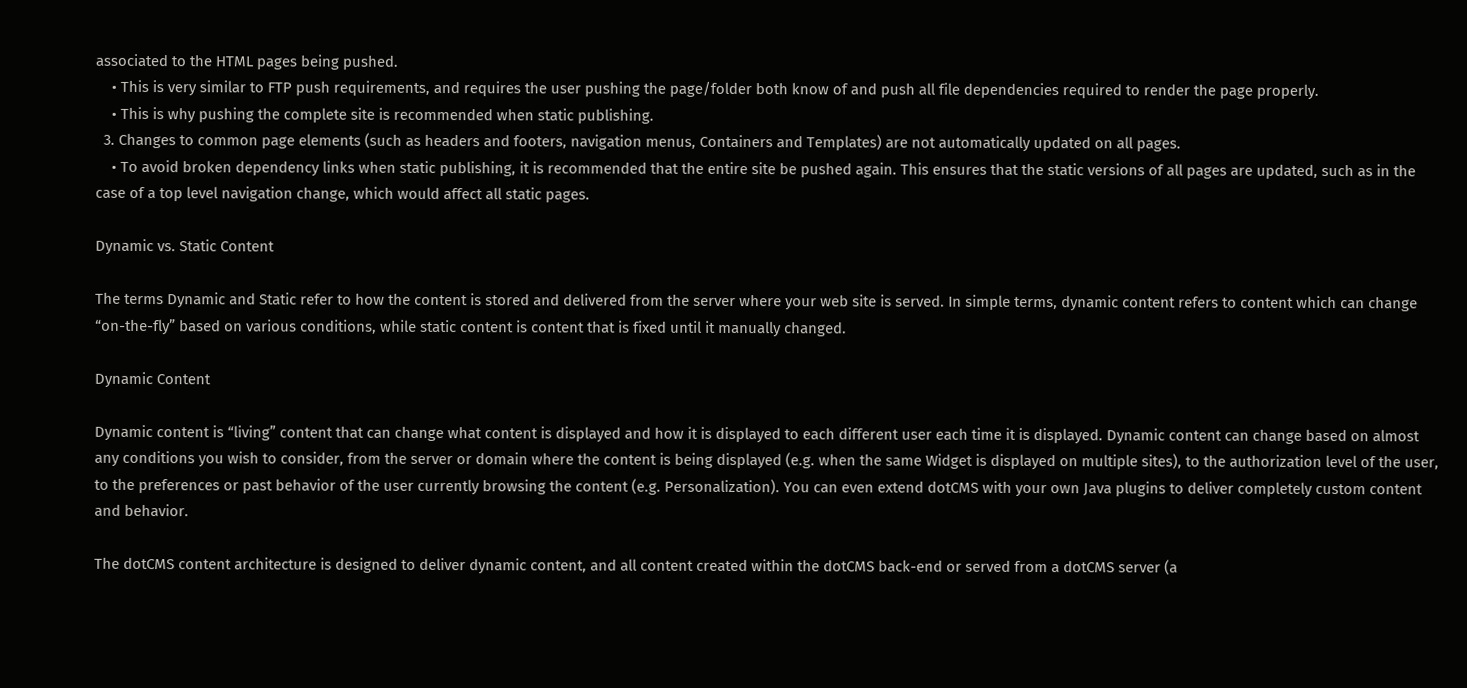associated to the HTML pages being pushed.
    • This is very similar to FTP push requirements, and requires the user pushing the page/folder both know of and push all file dependencies required to render the page properly.
    • This is why pushing the complete site is recommended when static publishing.
  3. Changes to common page elements (such as headers and footers, navigation menus, Containers and Templates) are not automatically updated on all pages.
    • To avoid broken dependency links when static publishing, it is recommended that the entire site be pushed again. This ensures that the static versions of all pages are updated, such as in the case of a top level navigation change, which would affect all static pages.

Dynamic vs. Static Content

The terms Dynamic and Static refer to how the content is stored and delivered from the server where your web site is served. In simple terms, dynamic content refers to content which can change “on-the-fly” based on various conditions, while static content is content that is fixed until it manually changed.

Dynamic Content

Dynamic content is “living” content that can change what content is displayed and how it is displayed to each different user each time it is displayed. Dynamic content can change based on almost any conditions you wish to consider, from the server or domain where the content is being displayed (e.g. when the same Widget is displayed on multiple sites), to the authorization level of the user, to the preferences or past behavior of the user currently browsing the content (e.g. Personalization). You can even extend dotCMS with your own Java plugins to deliver completely custom content and behavior.

The dotCMS content architecture is designed to deliver dynamic content, and all content created within the dotCMS back-end or served from a dotCMS server (a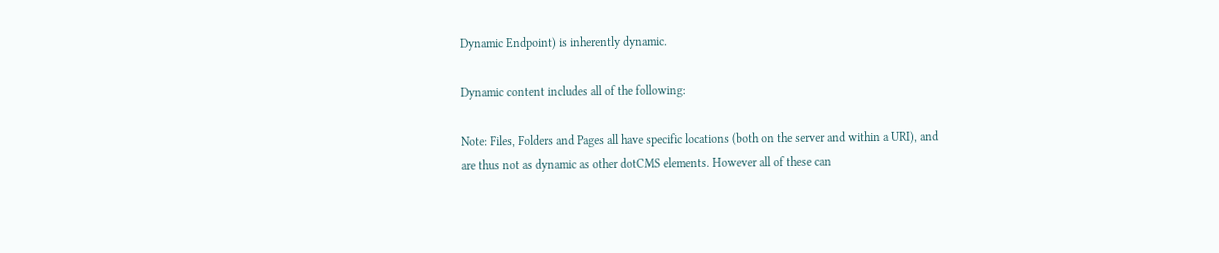Dynamic Endpoint) is inherently dynamic.

Dynamic content includes all of the following:

Note: Files, Folders and Pages all have specific locations (both on the server and within a URI), and are thus not as dynamic as other dotCMS elements. However all of these can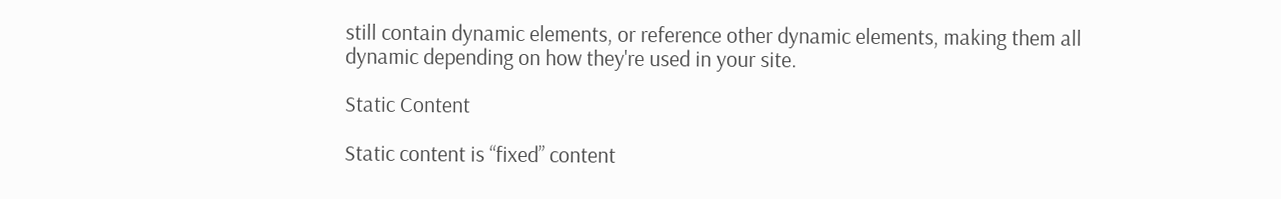still contain dynamic elements, or reference other dynamic elements, making them all dynamic depending on how they're used in your site.

Static Content

Static content is “fixed” content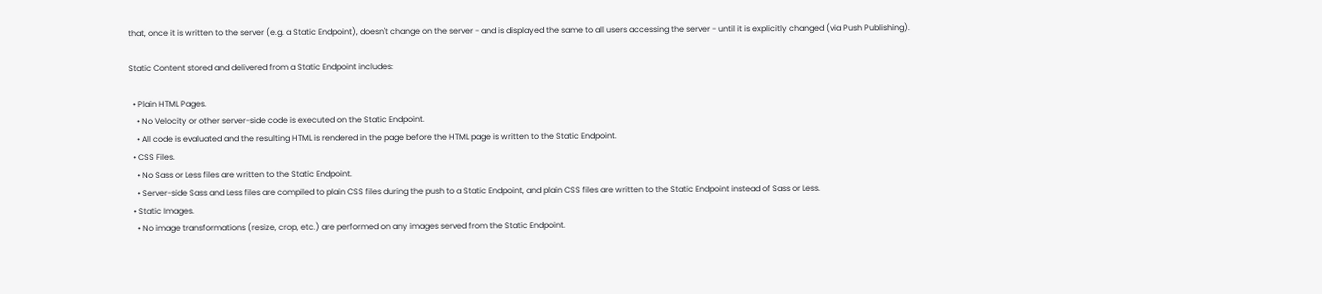that, once it is written to the server (e.g. a Static Endpoint), doesn't change on the server - and is displayed the same to all users accessing the server - until it is explicitly changed (via Push Publishing).

Static Content stored and delivered from a Static Endpoint includes:

  • Plain HTML Pages.
    • No Velocity or other server-side code is executed on the Static Endpoint.
    • All code is evaluated and the resulting HTML is rendered in the page before the HTML page is written to the Static Endpoint.
  • CSS Files.
    • No Sass or Less files are written to the Static Endpoint.
    • Server-side Sass and Less files are compiled to plain CSS files during the push to a Static Endpoint, and plain CSS files are written to the Static Endpoint instead of Sass or Less.
  • Static Images.
    • No image transformations (resize, crop, etc.) are performed on any images served from the Static Endpoint.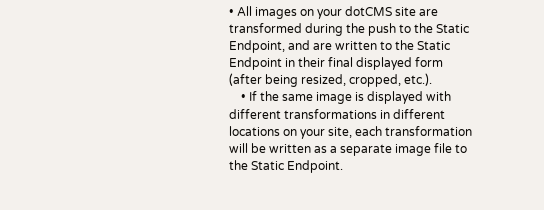• All images on your dotCMS site are transformed during the push to the Static Endpoint, and are written to the Static Endpoint in their final displayed form (after being resized, cropped, etc.).
    • If the same image is displayed with different transformations in different locations on your site, each transformation will be written as a separate image file to the Static Endpoint.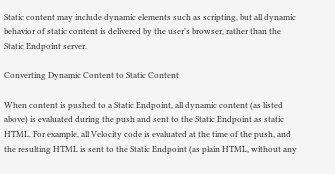Static content may include dynamic elements such as scripting, but all dynamic behavior of static content is delivered by the user's browser, rather than the Static Endpoint server.

Converting Dynamic Content to Static Content

When content is pushed to a Static Endpoint, all dynamic content (as listed above) is evaluated during the push and sent to the Static Endpoint as static HTML. For example, all Velocity code is evaluated at the time of the push, and the resulting HTML is sent to the Static Endpoint (as plain HTML, without any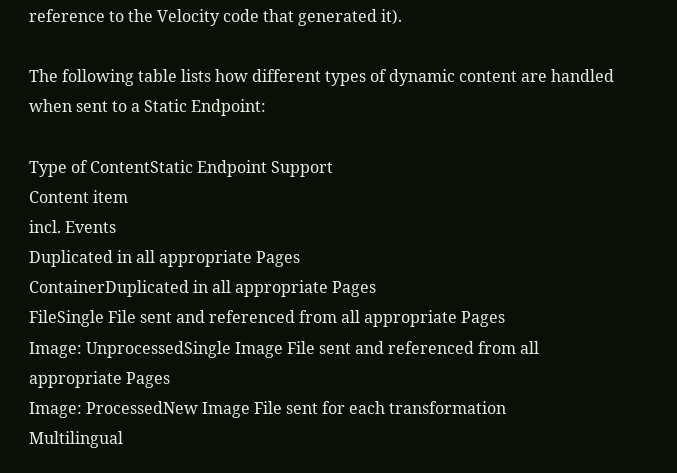reference to the Velocity code that generated it).

The following table lists how different types of dynamic content are handled when sent to a Static Endpoint:

Type of ContentStatic Endpoint Support
Content item
incl. Events
Duplicated in all appropriate Pages
ContainerDuplicated in all appropriate Pages
FileSingle File sent and referenced from all appropriate Pages
Image: UnprocessedSingle Image File sent and referenced from all appropriate Pages
Image: ProcessedNew Image File sent for each transformation
Multilingual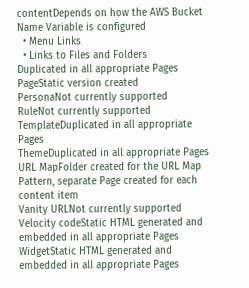contentDepends on how the AWS Bucket Name Variable is configured
  • Menu Links
  • Links to Files and Folders
Duplicated in all appropriate Pages
PageStatic version created
PersonaNot currently supported
RuleNot currently supported
TemplateDuplicated in all appropriate Pages
ThemeDuplicated in all appropriate Pages
URL MapFolder created for the URL Map Pattern, separate Page created for each content item
Vanity URLNot currently supported
Velocity codeStatic HTML generated and embedded in all appropriate Pages
WidgetStatic HTML generated and embedded in all appropriate Pages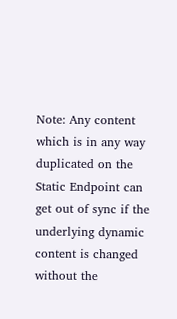Note: Any content which is in any way duplicated on the Static Endpoint can get out of sync if the underlying dynamic content is changed without the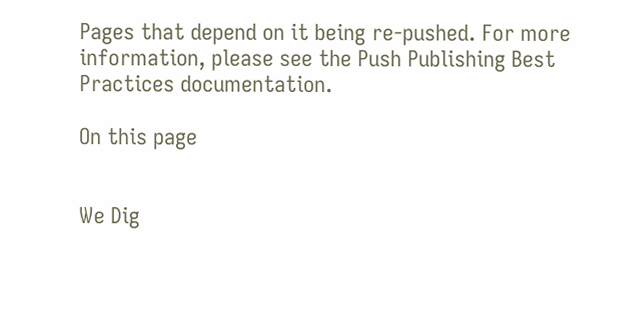Pages that depend on it being re-pushed. For more information, please see the Push Publishing Best Practices documentation.

On this page


We Dig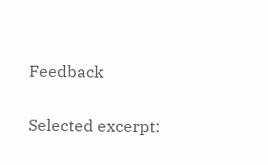Feedback

Selected excerpt: